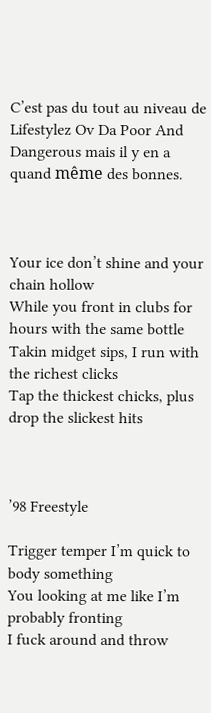C’est pas du tout au niveau de Lifestylez Ov Da Poor And Dangerous mais il y en a quand même des bonnes.



Your ice don’t shine and your chain hollow
While you front in clubs for hours with the same bottle
Takin midget sips, I run with the richest clicks
Tap the thickest chicks, plus drop the slickest hits



’98 Freestyle

Trigger temper I’m quick to body something
You looking at me like I’m probably fronting
I fuck around and throw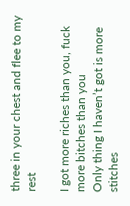three in your chest and flee to my rest

I got more riches than you, fuck more bitches than you
Only thing I haven’t got is more stitches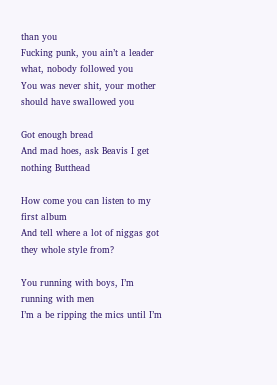than you
Fucking punk, you ain’t a leader what, nobody followed you
You was never shit, your mother should have swallowed you

Got enough bread
And mad hoes, ask Beavis I get nothing Butthead

How come you can listen to my first album
And tell where a lot of niggas got they whole style from?

You running with boys, I’m running with men
I’m a be ripping the mics until I’m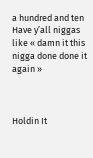a hundred and ten
Have y’all niggas like « damn it this nigga done done it again »



Holdin It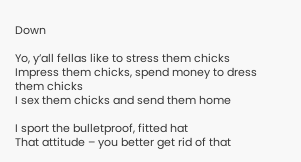Down

Yo, y’all fellas like to stress them chicks
Impress them chicks, spend money to dress them chicks
I sex them chicks and send them home

I sport the bulletproof, fitted hat
That attitude – you better get rid of that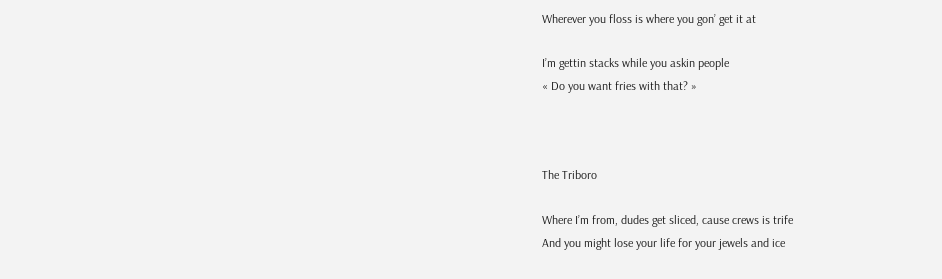Wherever you floss is where you gon’ get it at

I’m gettin stacks while you askin people
« Do you want fries with that? »



The Triboro

Where I’m from, dudes get sliced, cause crews is trife
And you might lose your life for your jewels and ice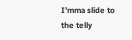I’mma slide to the telly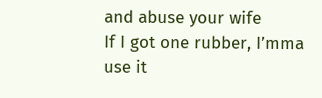and abuse your wife
If I got one rubber, I’mma use it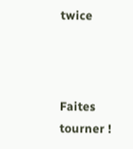twice



Faites tourner !